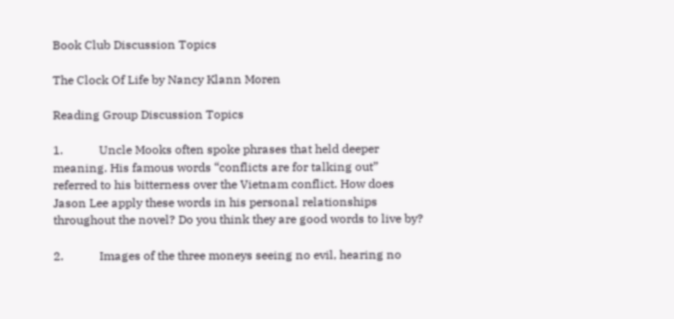Book Club Discussion Topics

The Clock Of Life by Nancy Klann Moren

Reading Group Discussion Topics

1.            Uncle Mooks often spoke phrases that held deeper meaning. His famous words “conflicts are for talking out” referred to his bitterness over the Vietnam conflict. How does Jason Lee apply these words in his personal relationships throughout the novel? Do you think they are good words to live by?

2.            Images of the three moneys seeing no evil, hearing no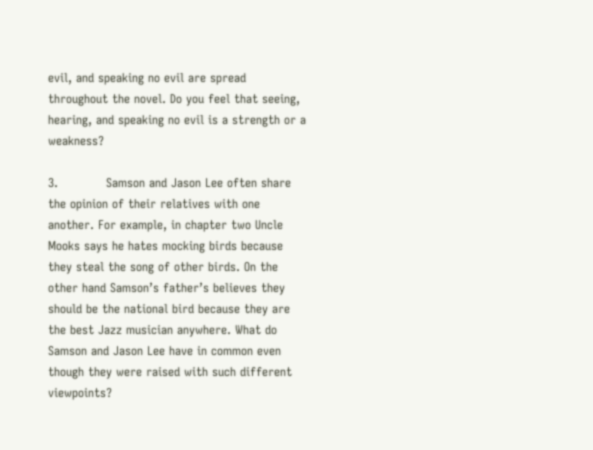evil, and speaking no evil are spread throughout the novel. Do you feel that seeing, hearing, and speaking no evil is a strength or a weakness?

3.            Samson and Jason Lee often share the opinion of their relatives with one another. For example, in chapter two Uncle Mooks says he hates mocking birds because they steal the song of other birds. On the other hand Samson’s father’s believes they should be the national bird because they are the best Jazz musician anywhere. What do Samson and Jason Lee have in common even though they were raised with such different viewpoints?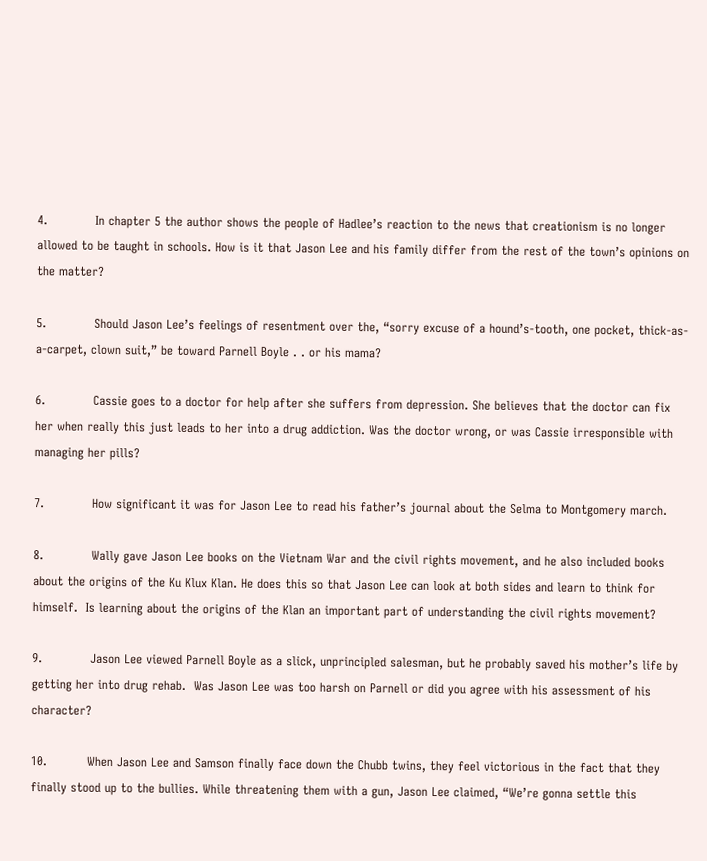4.            In chapter 5 the author shows the people of Hadlee’s reaction to the news that creationism is no longer allowed to be taught in schools. How is it that Jason Lee and his family differ from the rest of the town’s opinions on the matter?

5.            Should Jason Lee’s feelings of resentment over the, “sorry excuse of a hound’s-tooth, one pocket, thick-as-a-carpet, clown suit,” be toward Parnell Boyle . . or his mama?

6.            Cassie goes to a doctor for help after she suffers from depression. She believes that the doctor can fix her when really this just leads to her into a drug addiction. Was the doctor wrong, or was Cassie irresponsible with managing her pills?

7.            How significant it was for Jason Lee to read his father’s journal about the Selma to Montgomery march.

8.            Wally gave Jason Lee books on the Vietnam War and the civil rights movement, and he also included books about the origins of the Ku Klux Klan. He does this so that Jason Lee can look at both sides and learn to think for himself.  Is learning about the origins of the Klan an important part of understanding the civil rights movement?

9.            Jason Lee viewed Parnell Boyle as a slick, unprincipled salesman, but he probably saved his mother’s life by getting her into drug rehab.  Was Jason Lee was too harsh on Parnell or did you agree with his assessment of his character?

10.          When Jason Lee and Samson finally face down the Chubb twins, they feel victorious in the fact that they finally stood up to the bullies. While threatening them with a gun, Jason Lee claimed, “We’re gonna settle this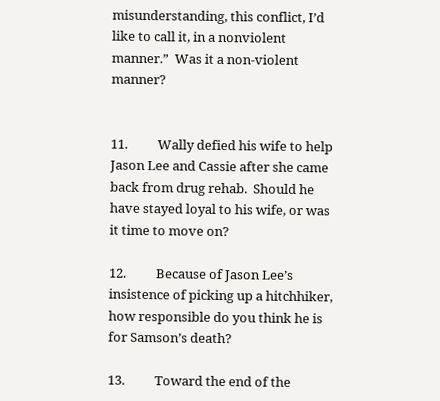misunderstanding, this conflict, I’d like to call it, in a nonviolent manner.”  Was it a non-violent manner?


11.          Wally defied his wife to help Jason Lee and Cassie after she came back from drug rehab.  Should he have stayed loyal to his wife, or was it time to move on?

12.          Because of Jason Lee’s insistence of picking up a hitchhiker, how responsible do you think he is for Samson’s death?

13.          Toward the end of the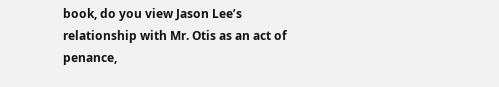book, do you view Jason Lee’s relationship with Mr. Otis as an act of penance,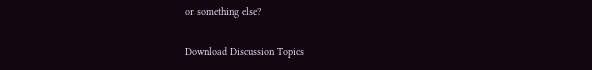or something else?

Download Discussion Topics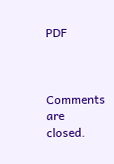PDF



Comments are closed.